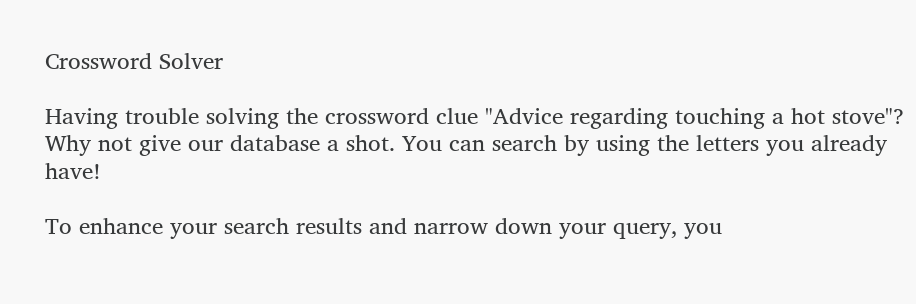Crossword Solver

Having trouble solving the crossword clue "Advice regarding touching a hot stove"? Why not give our database a shot. You can search by using the letters you already have!

To enhance your search results and narrow down your query, you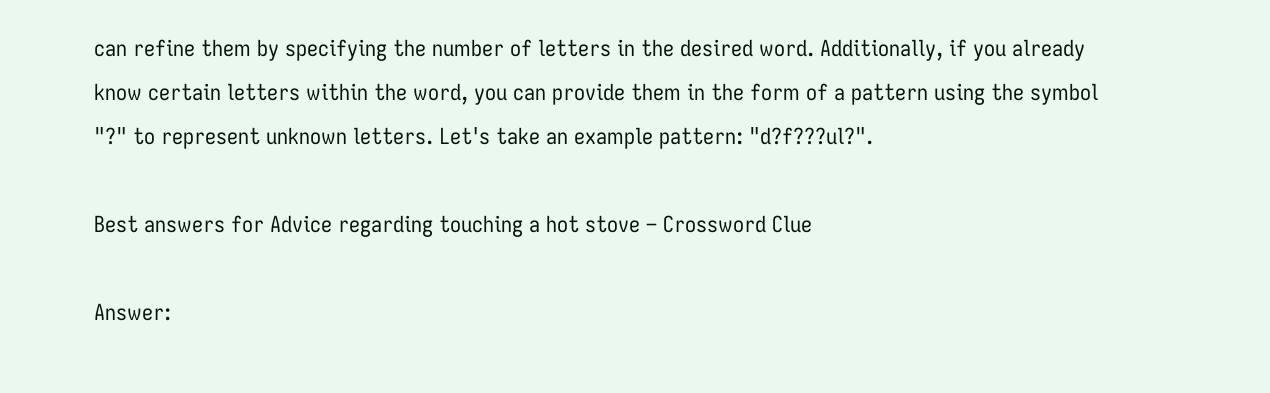can refine them by specifying the number of letters in the desired word. Additionally, if you already know certain letters within the word, you can provide them in the form of a pattern using the symbol "?" to represent unknown letters. Let's take an example pattern: "d?f???ul?".

Best answers for Advice regarding touching a hot stove – Crossword Clue

Answer: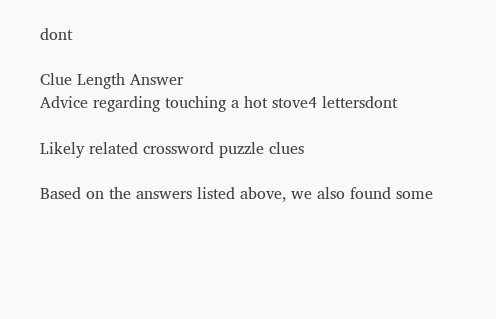dont

Clue Length Answer
Advice regarding touching a hot stove4 lettersdont

Likely related crossword puzzle clues

Based on the answers listed above, we also found some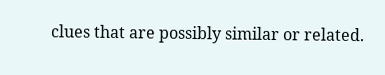clues that are possibly similar or related.